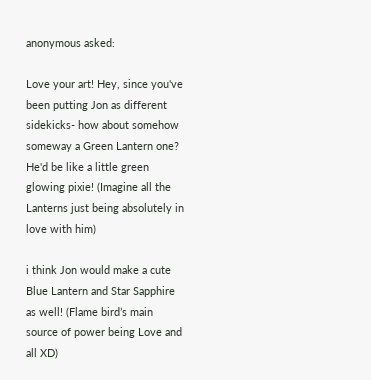anonymous asked:

Love your art! Hey, since you've been putting Jon as different sidekicks- how about somehow someway a Green Lantern one? He'd be like a little green glowing pixie! (Imagine all the Lanterns just being absolutely in love with him)

i think Jon would make a cute Blue Lantern and Star Sapphire as well! (Flame bird’s main source of power being Love and all XD)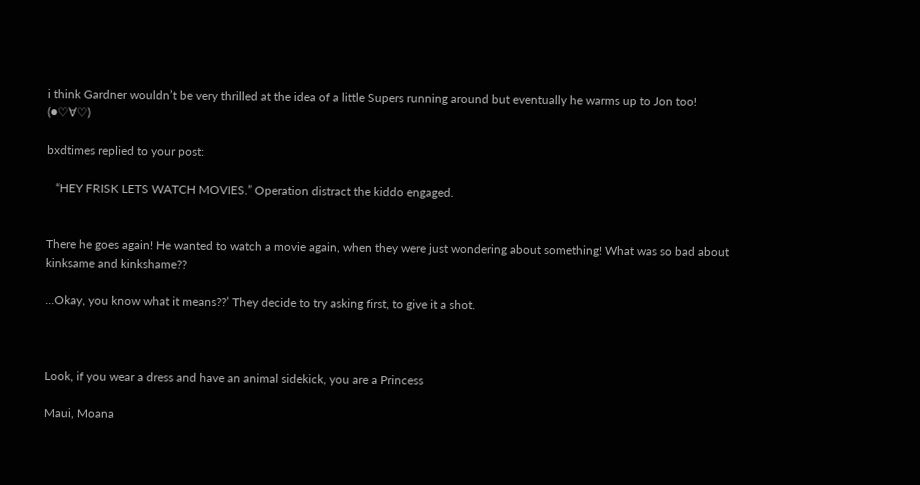i think Gardner wouldn’t be very thrilled at the idea of a little Supers running around but eventually he warms up to Jon too! (●♡∀♡)

bxdtimes replied to your post:

   “HEY FRISK LETS WATCH MOVIES.” Operation distract the kiddo engaged.


There he goes again! He wanted to watch a movie again, when they were just wondering about something! What was so bad about kinksame and kinkshame??

...Okay, you know what it means??’ They decide to try asking first, to give it a shot.



Look, if you wear a dress and have an animal sidekick, you are a Princess

Maui, Moana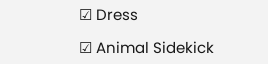☑ Dress

☑ Animal Sidekick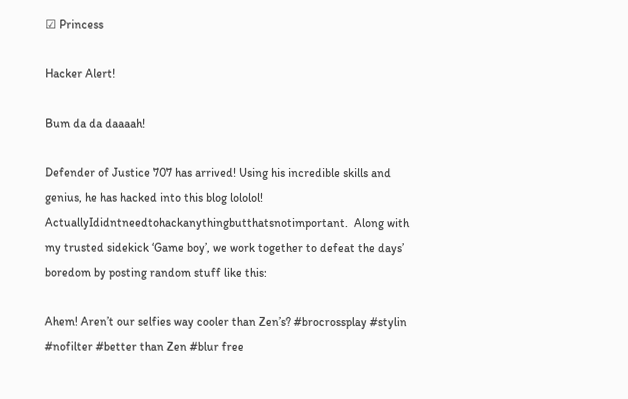☑ Princess

Hacker Alert!

Bum da da daaaah!

Defender of Justice 707 has arrived! Using his incredible skills and genius, he has hacked into this blog lololol! ActuallyIdidntneedtohackanythingbutthatsnotimportant.  Along with my trusted sidekick ‘Game boy’, we work together to defeat the days’ boredom by posting random stuff like this:

Ahem! Aren’t our selfies way cooler than Zen’s? #brocrossplay #stylin #nofilter #better than Zen #blur free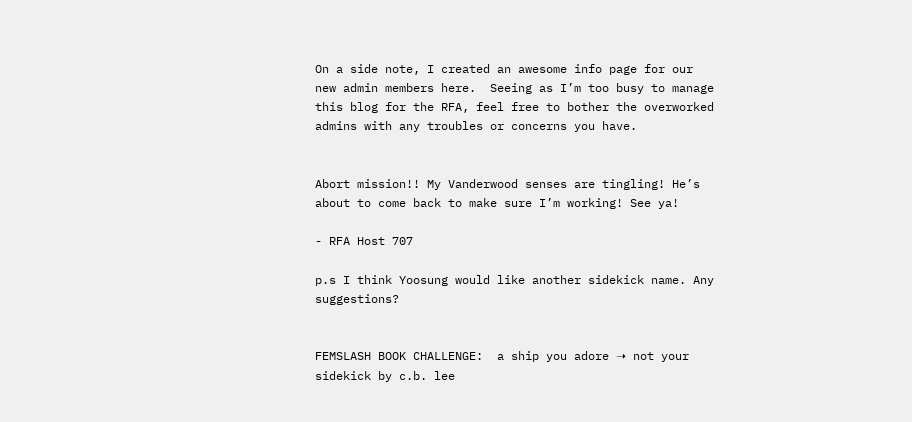On a side note, I created an awesome info page for our new admin members here.  Seeing as I’m too busy to manage this blog for the RFA, feel free to bother the overworked admins with any troubles or concerns you have.


Abort mission!! My Vanderwood senses are tingling! He’s about to come back to make sure I’m working! See ya!

- RFA Host 707

p.s I think Yoosung would like another sidekick name. Any suggestions?


FEMSLASH BOOK CHALLENGE:  a ship you adore ➝ not your sidekick by c.b. lee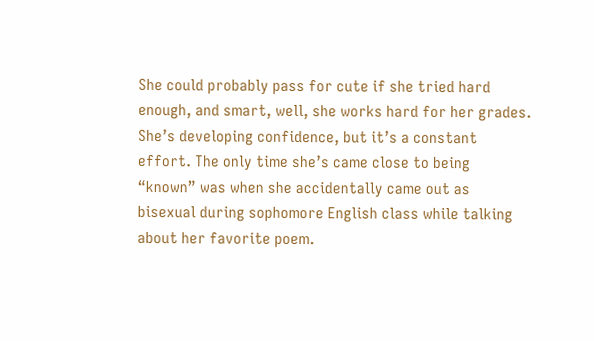She could probably pass for cute if she tried hard enough, and smart, well, she works hard for her grades. She’s developing confidence, but it’s a constant effort. The only time she’s came close to being “known” was when she accidentally came out as bisexual during sophomore English class while talking about her favorite poem.